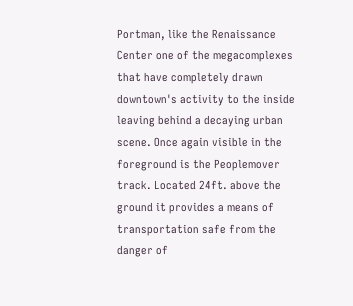Portman, like the Renaissance Center one of the megacomplexes that have completely drawn downtown's activity to the inside leaving behind a decaying urban scene. Once again visible in the foreground is the Peoplemover track. Located 24ft. above the ground it provides a means of transportation safe from the danger of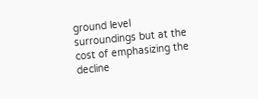ground level surroundings but at the cost of emphasizing the decline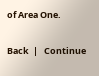of Area One.

Back  |   Continue